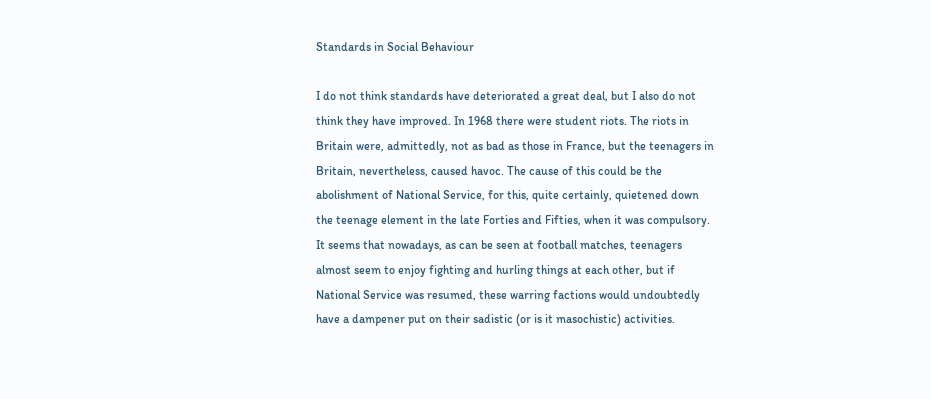Standards in Social Behaviour

I do not think standards have deteriorated a great deal, but I also do not think they have improved. In 1968 there were student riots. The riots in Britain were, admittedly, not as bad as those in France, but the teenagers in Britain, nevertheless, caused havoc. The cause of this could be the abolishment of National Service, for this, quite certainly, quietened down the teenage element in the late Forties and Fifties, when it was compulsory. It seems that nowadays, as can be seen at football matches, teenagers almost seem to enjoy fighting and hurling things at each other, but if National Service was resumed, these warring factions would undoubtedly have a dampener put on their sadistic (or is it masochistic) activities.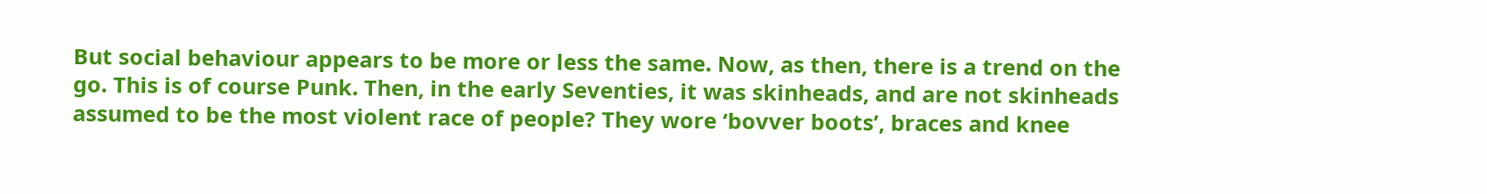But social behaviour appears to be more or less the same. Now, as then, there is a trend on the go. This is of course Punk. Then, in the early Seventies, it was skinheads, and are not skinheads assumed to be the most violent race of people? They wore ‘bovver boots’, braces and knee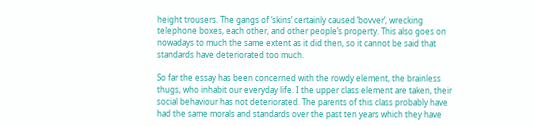height trousers. The gangs of ‘skins’ certainly caused ‘bovver’, wrecking telephone boxes, each other, and other people’s property. This also goes on nowadays to much the same extent as it did then, so it cannot be said that standards have deteriorated too much.

So far the essay has been concerned with the rowdy element, the brainless thugs, who inhabit our everyday life. I the upper class element are taken, their social behaviour has not deteriorated. The parents of this class probably have had the same morals and standards over the past ten years which they have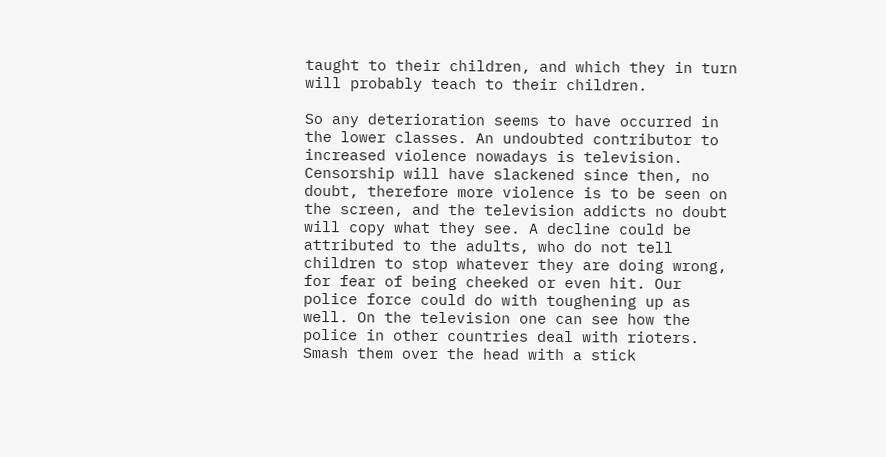taught to their children, and which they in turn will probably teach to their children.

So any deterioration seems to have occurred in the lower classes. An undoubted contributor to increased violence nowadays is television. Censorship will have slackened since then, no doubt, therefore more violence is to be seen on the screen, and the television addicts no doubt will copy what they see. A decline could be attributed to the adults, who do not tell children to stop whatever they are doing wrong, for fear of being cheeked or even hit. Our police force could do with toughening up as well. On the television one can see how the police in other countries deal with rioters. Smash them over the head with a stick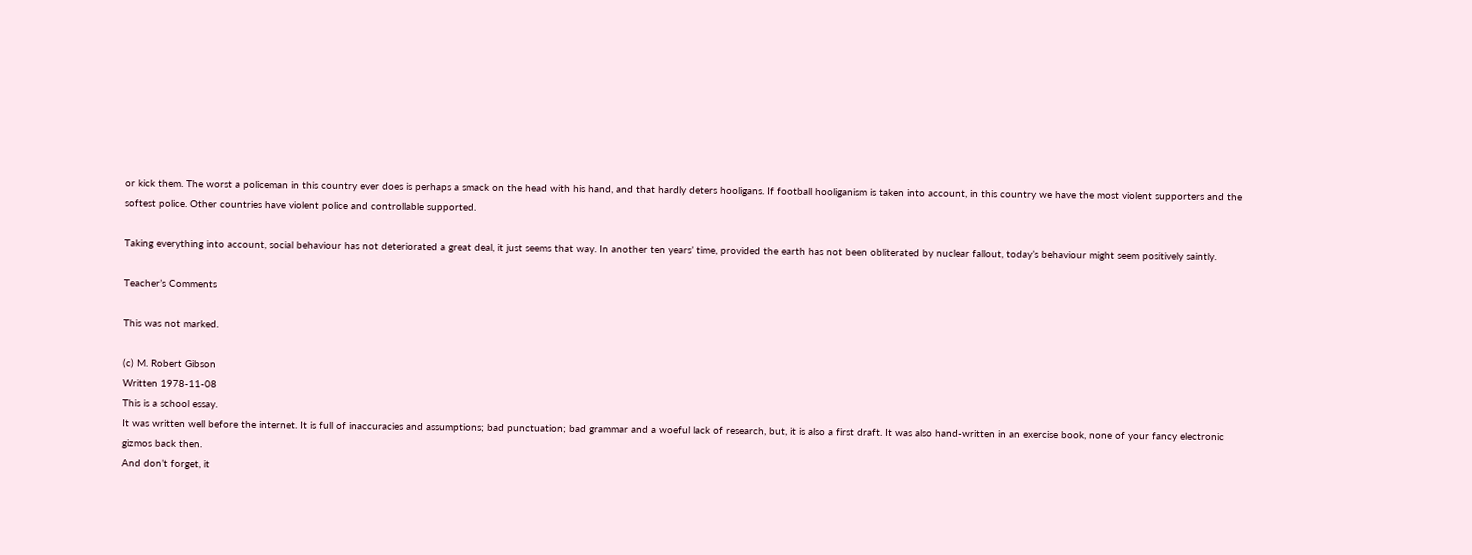or kick them. The worst a policeman in this country ever does is perhaps a smack on the head with his hand, and that hardly deters hooligans. If football hooliganism is taken into account, in this country we have the most violent supporters and the softest police. Other countries have violent police and controllable supported.

Taking everything into account, social behaviour has not deteriorated a great deal, it just seems that way. In another ten years’ time, provided the earth has not been obliterated by nuclear fallout, today’s behaviour might seem positively saintly.

Teacher’s Comments

This was not marked.

(c) M. Robert Gibson
Written 1978-11-08
This is a school essay.
It was written well before the internet. It is full of inaccuracies and assumptions; bad punctuation; bad grammar and a woeful lack of research, but, it is also a first draft. It was also hand-written in an exercise book, none of your fancy electronic gizmos back then.
And don’t forget, it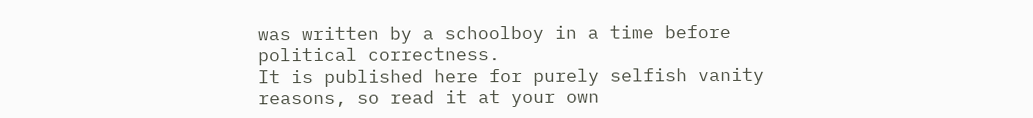was written by a schoolboy in a time before political correctness.
It is published here for purely selfish vanity reasons, so read it at your own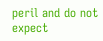peril and do not expect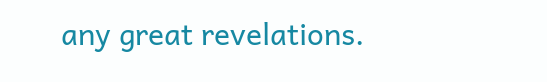any great revelations.